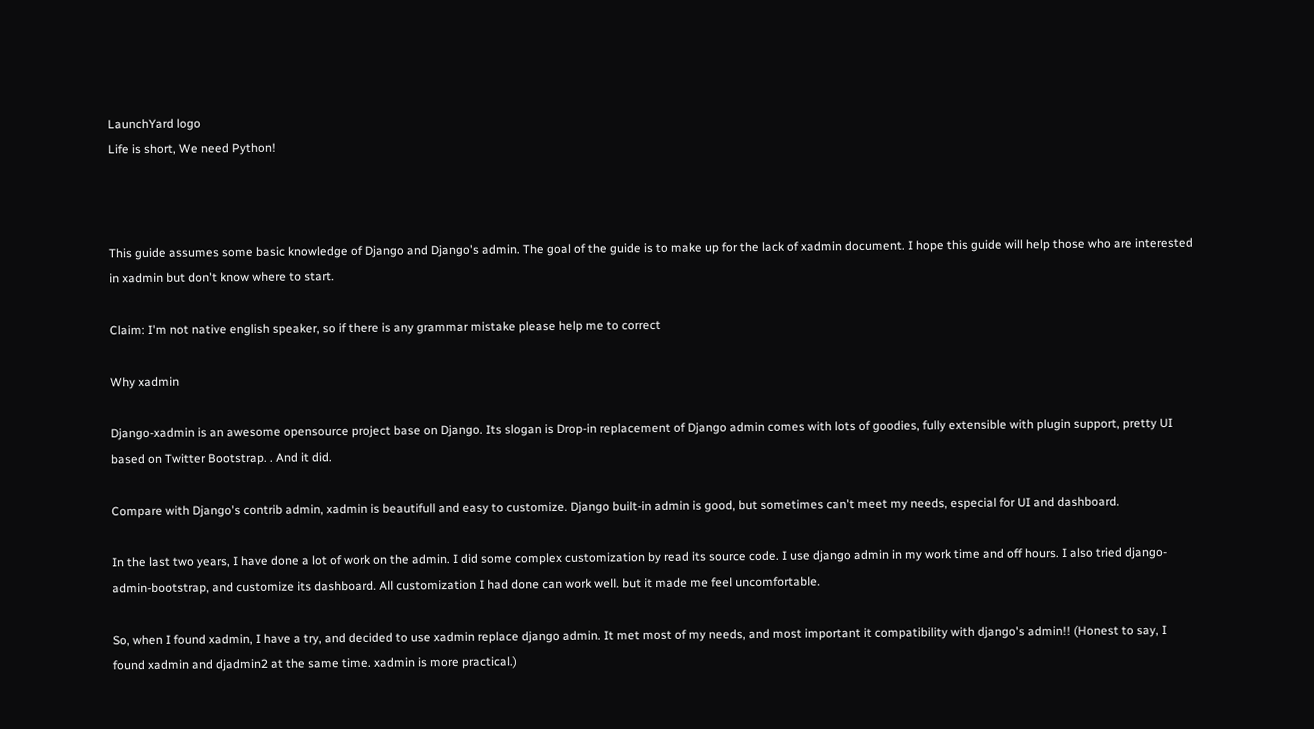LaunchYard logo
Life is short, We need Python!



This guide assumes some basic knowledge of Django and Django's admin. The goal of the guide is to make up for the lack of xadmin document. I hope this guide will help those who are interested in xadmin but don't know where to start.

Claim: I'm not native english speaker, so if there is any grammar mistake please help me to correct

Why xadmin

Django-xadmin is an awesome opensource project base on Django. Its slogan is Drop-in replacement of Django admin comes with lots of goodies, fully extensible with plugin support, pretty UI based on Twitter Bootstrap. . And it did.

Compare with Django's contrib admin, xadmin is beautifull and easy to customize. Django built-in admin is good, but sometimes can't meet my needs, especial for UI and dashboard.

In the last two years, I have done a lot of work on the admin. I did some complex customization by read its source code. I use django admin in my work time and off hours. I also tried django-admin-bootstrap, and customize its dashboard. All customization I had done can work well. but it made me feel uncomfortable.

So, when I found xadmin, I have a try, and decided to use xadmin replace django admin. It met most of my needs, and most important it compatibility with django's admin!! (Honest to say, I found xadmin and djadmin2 at the same time. xadmin is more practical.)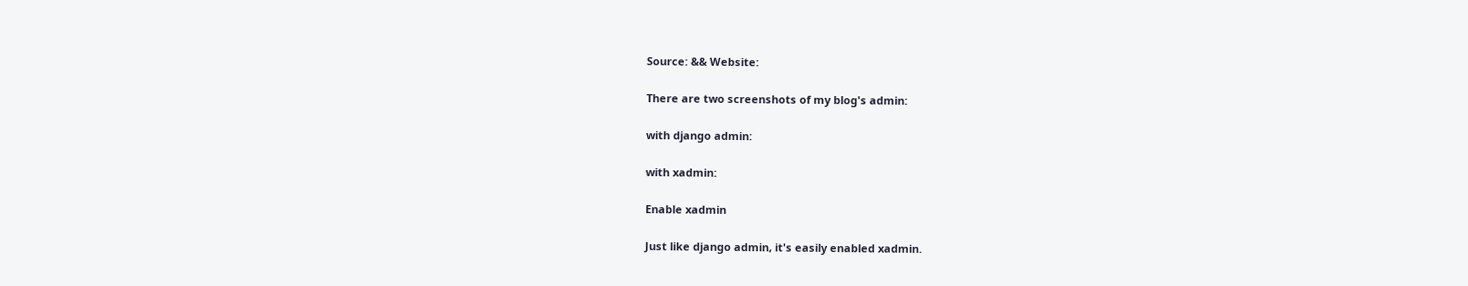Source: && Website:

There are two screenshots of my blog's admin:

with django admin:

with xadmin:

Enable xadmin

Just like django admin, it's easily enabled xadmin.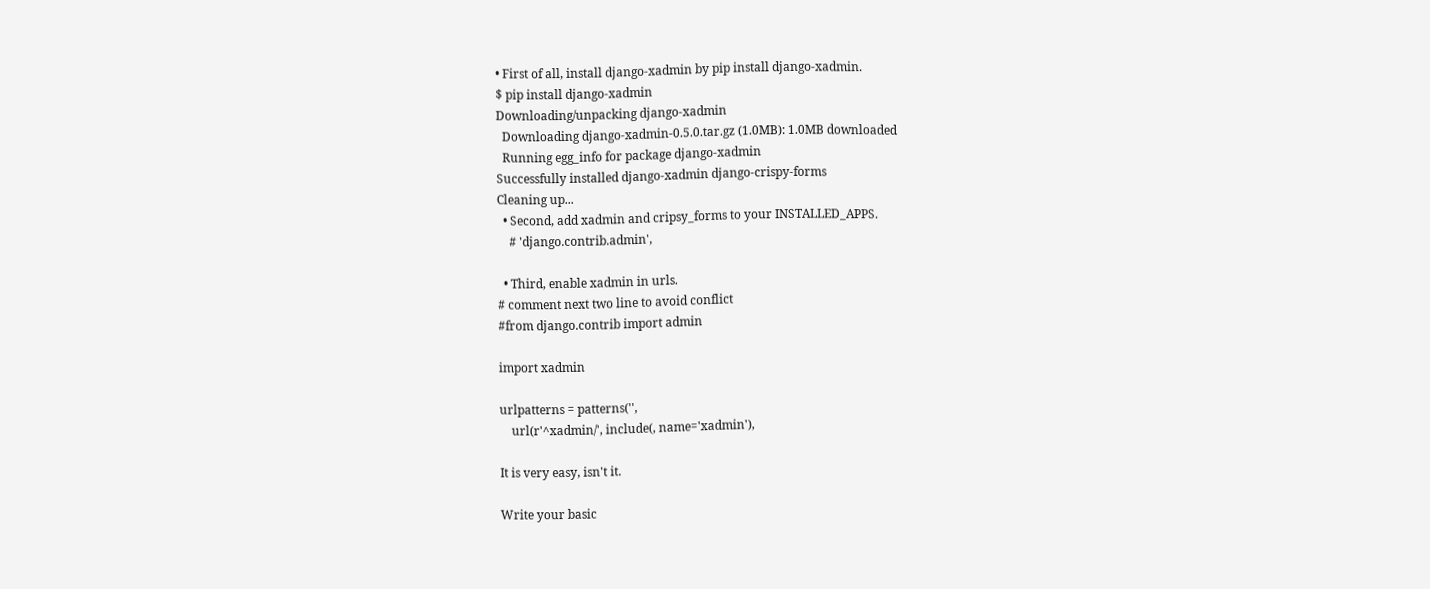• First of all, install django-xadmin by pip install django-xadmin.
$ pip install django-xadmin
Downloading/unpacking django-xadmin
  Downloading django-xadmin-0.5.0.tar.gz (1.0MB): 1.0MB downloaded
  Running egg_info for package django-xadmin
Successfully installed django-xadmin django-crispy-forms
Cleaning up...
  • Second, add xadmin and cripsy_forms to your INSTALLED_APPS.
    # 'django.contrib.admin',

  • Third, enable xadmin in urls.
# comment next two line to avoid conflict
#from django.contrib import admin

import xadmin

urlpatterns = patterns('',
    url(r'^xadmin/', include(, name='xadmin'),

It is very easy, isn't it.

Write your basic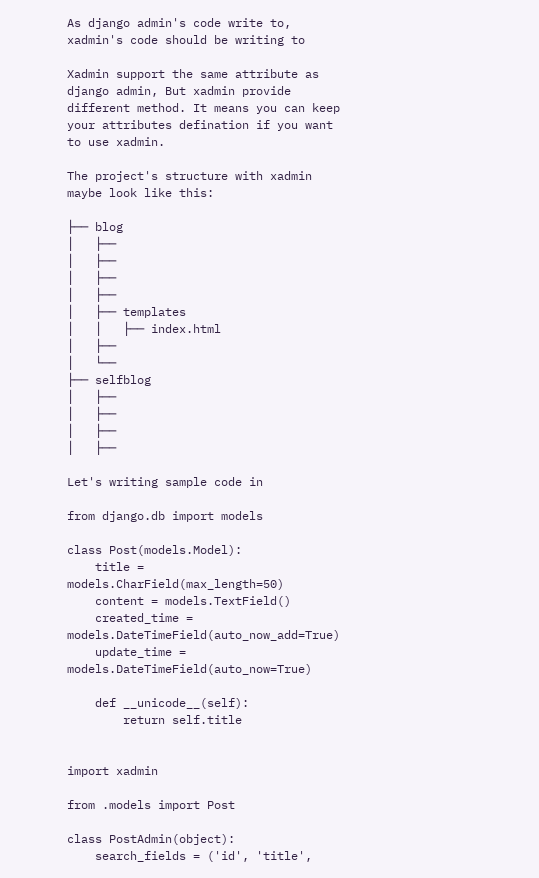As django admin's code write to, xadmin's code should be writing to

Xadmin support the same attribute as django admin, But xadmin provide different method. It means you can keep your attributes defination if you want to use xadmin.

The project's structure with xadmin maybe look like this:

├── blog
│   ├──
│   ├──
│   ├──
│   ├──
│   ├── templates
│   │   ├── index.html
│   ├──
│   └──
├── selfblog
│   ├──
│   ├──
│   ├──
│   ├──

Let's writing sample code in

from django.db import models

class Post(models.Model):
    title = models.CharField(max_length=50)
    content = models.TextField()
    created_time = models.DateTimeField(auto_now_add=True)
    update_time = models.DateTimeField(auto_now=True)

    def __unicode__(self):
        return self.title


import xadmin

from .models import Post

class PostAdmin(object):
    search_fields = ('id', 'title',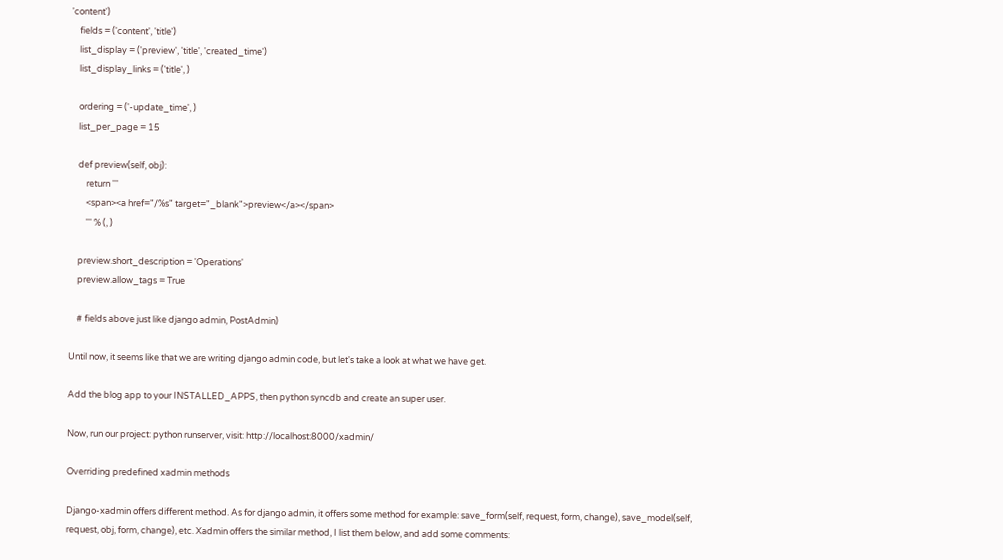'content')
    fields = ('content', 'title')
    list_display = ('preview', 'title', 'created_time')
    list_display_links = ('title', )

    ordering = ('-update_time', )
    list_per_page = 15

    def preview(self, obj):
        return '''
        <span><a href="/%s" target="_blank">preview</a></span>
        ''' % (, )

    preview.short_description = 'Operations'
    preview.allow_tags = True

    # fields above just like django admin, PostAdmin)

Until now, it seems like that we are writing django admin code, but let's take a look at what we have get.

Add the blog app to your INSTALLED_APPS, then python syncdb and create an super user.

Now, run our project: python runserver, visit: http://localhost:8000/xadmin/

Overriding predefined xadmin methods

Django-xadmin offers different method. As for django admin, it offers some method for example: save_form(self, request, form, change), save_model(self, request, obj, form, change), etc. Xadmin offers the similar method, I list them below, and add some comments: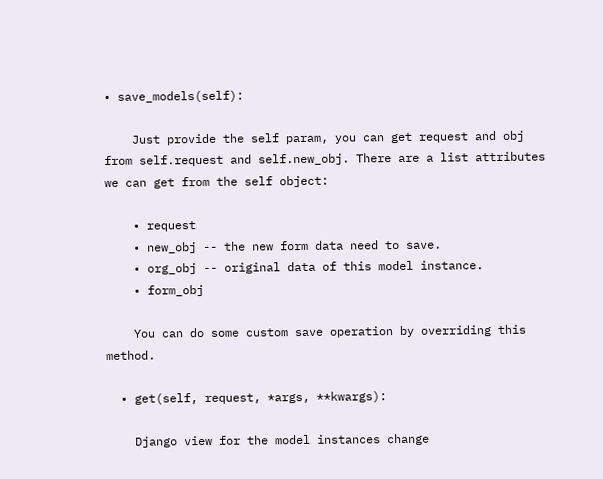• save_models(self):

    Just provide the self param, you can get request and obj from self.request and self.new_obj. There are a list attributes we can get from the self object:

    • request
    • new_obj -- the new form data need to save.
    • org_obj -- original data of this model instance.
    • form_obj

    You can do some custom save operation by overriding this method.

  • get(self, request, *args, **kwargs):

    Django view for the model instances change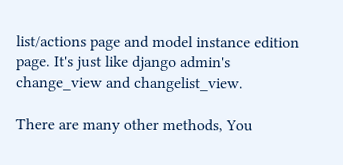list/actions page and model instance edition page. It's just like django admin's change_view and changelist_view.

There are many other methods, You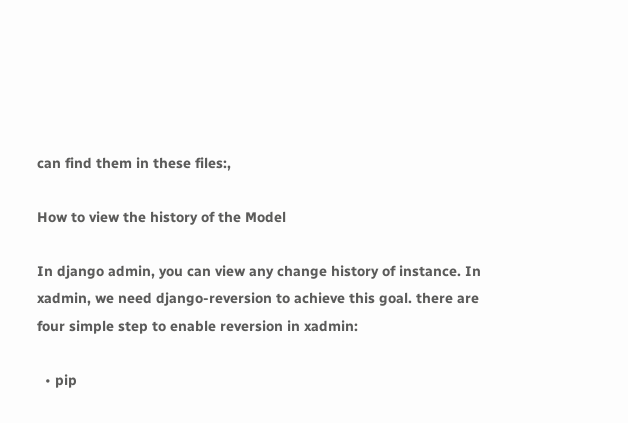can find them in these files:,

How to view the history of the Model

In django admin, you can view any change history of instance. In xadmin, we need django-reversion to achieve this goal. there are four simple step to enable reversion in xadmin:

  • pip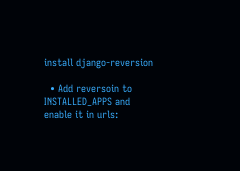install django-reversion

  • Add reversoin to INSTALLED_APPS and enable it in urls: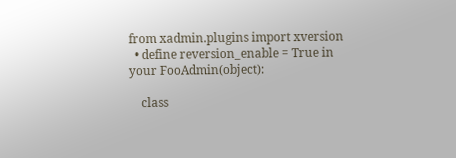from xadmin.plugins import xversion
  • define reversion_enable = True in your FooAdmin(object):

    class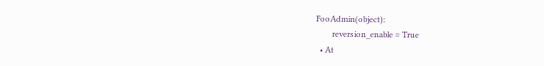FooAdmin(object):
        reversion_enable = True
  • At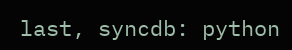last, syncdb: python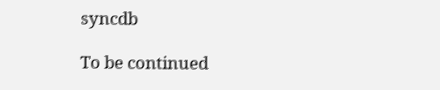syncdb

To be continued